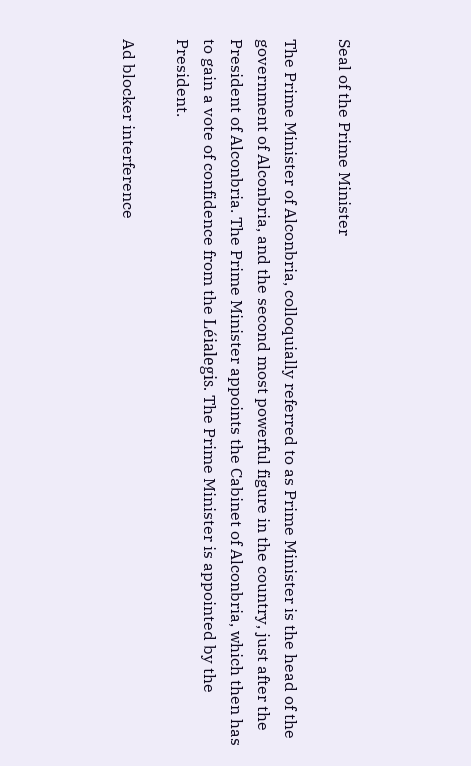Seal of the Prime Minister

The Prime Minister of Alconbria, colloquially referred to as Prime Minister is the head of the government of Alconbria, and the second most powerful figure in the country, just after the President of Alconbria. The Prime Minister appoints the Cabinet of Alconbria, which then has to gain a vote of confidence from the Léialegis. The Prime Minister is appointed by the President.

Ad blocker interference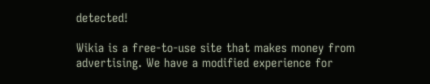detected!

Wikia is a free-to-use site that makes money from advertising. We have a modified experience for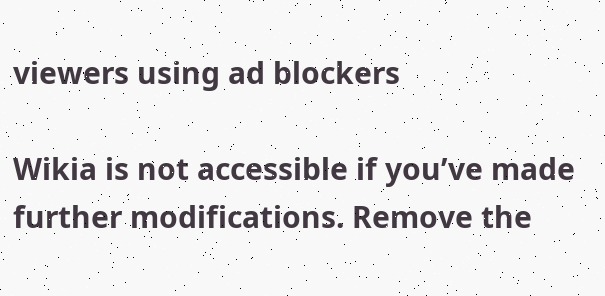viewers using ad blockers

Wikia is not accessible if you’ve made further modifications. Remove the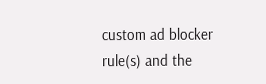custom ad blocker rule(s) and the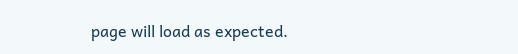page will load as expected.